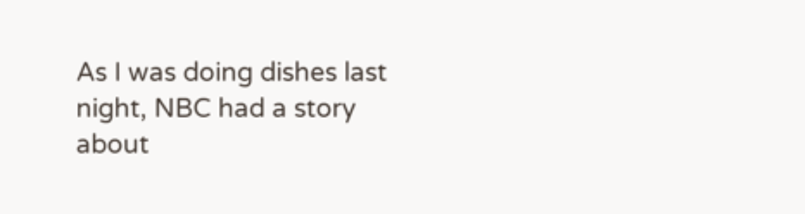As I was doing dishes last night, NBC had a story about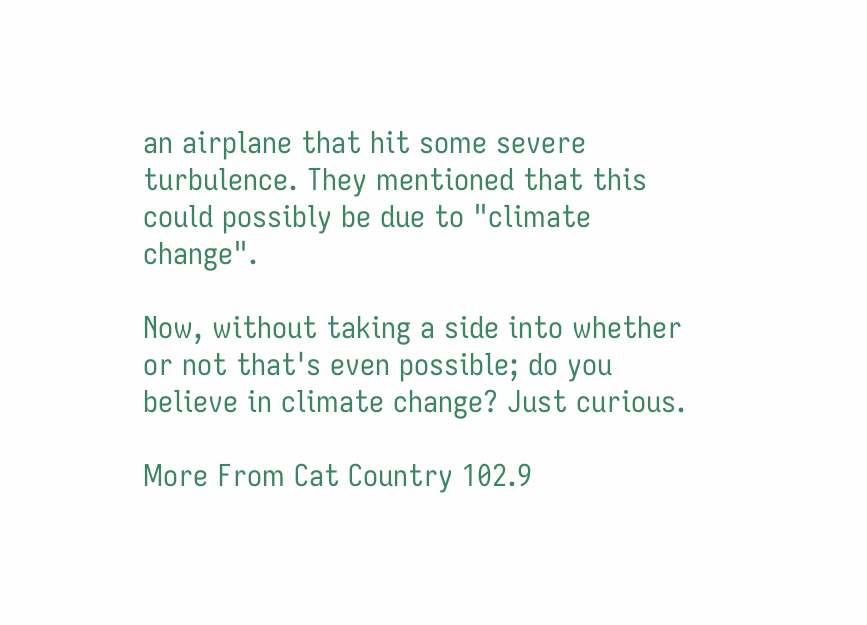an airplane that hit some severe turbulence. They mentioned that this could possibly be due to "climate change".

Now, without taking a side into whether or not that's even possible; do you believe in climate change? Just curious.

More From Cat Country 102.9